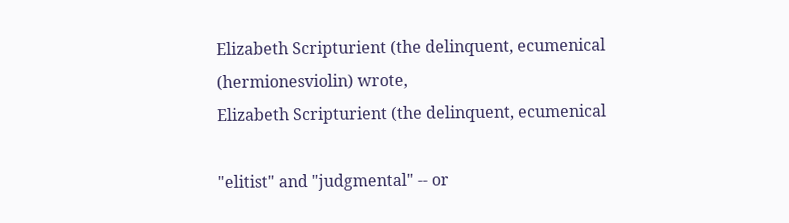Elizabeth Scripturient (the delinquent, ecumenical (hermionesviolin) wrote,
Elizabeth Scripturient (the delinquent, ecumenical

"elitist" and "judgmental" -- or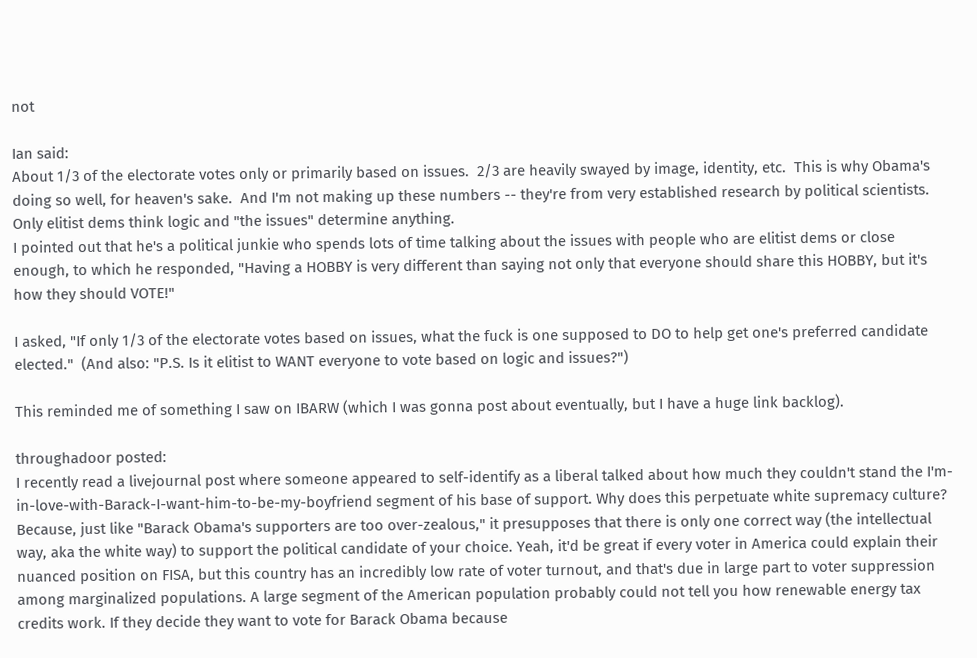not

Ian said:
About 1/3 of the electorate votes only or primarily based on issues.  2/3 are heavily swayed by image, identity, etc.  This is why Obama's doing so well, for heaven's sake.  And I'm not making up these numbers -- they're from very established research by political scientists.  Only elitist dems think logic and "the issues" determine anything.
I pointed out that he's a political junkie who spends lots of time talking about the issues with people who are elitist dems or close enough, to which he responded, "Having a HOBBY is very different than saying not only that everyone should share this HOBBY, but it's how they should VOTE!"

I asked, "If only 1/3 of the electorate votes based on issues, what the fuck is one supposed to DO to help get one's preferred candidate elected."  (And also: "P.S. Is it elitist to WANT everyone to vote based on logic and issues?")

This reminded me of something I saw on IBARW (which I was gonna post about eventually, but I have a huge link backlog).

throughadoor posted:
I recently read a livejournal post where someone appeared to self-identify as a liberal talked about how much they couldn't stand the I'm-in-love-with-Barack-I-want-him-to-be-my-boyfriend segment of his base of support. Why does this perpetuate white supremacy culture? Because, just like "Barack Obama's supporters are too over-zealous," it presupposes that there is only one correct way (the intellectual way, aka the white way) to support the political candidate of your choice. Yeah, it'd be great if every voter in America could explain their nuanced position on FISA, but this country has an incredibly low rate of voter turnout, and that's due in large part to voter suppression among marginalized populations. A large segment of the American population probably could not tell you how renewable energy tax credits work. If they decide they want to vote for Barack Obama because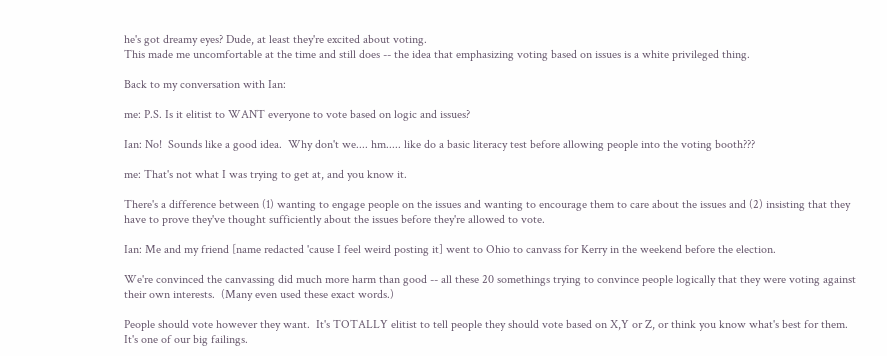he's got dreamy eyes? Dude, at least they're excited about voting.
This made me uncomfortable at the time and still does -- the idea that emphasizing voting based on issues is a white privileged thing.

Back to my conversation with Ian:

me: P.S. Is it elitist to WANT everyone to vote based on logic and issues?

Ian: No!  Sounds like a good idea.  Why don't we.... hm..... like do a basic literacy test before allowing people into the voting booth???

me: That's not what I was trying to get at, and you know it.

There's a difference between (1) wanting to engage people on the issues and wanting to encourage them to care about the issues and (2) insisting that they have to prove they've thought sufficiently about the issues before they're allowed to vote.

Ian: Me and my friend [name redacted 'cause I feel weird posting it] went to Ohio to canvass for Kerry in the weekend before the election.

We're convinced the canvassing did much more harm than good -- all these 20 somethings trying to convince people logically that they were voting against their own interests.  (Many even used these exact words.)

People should vote however they want.  It's TOTALLY elitist to tell people they should vote based on X,Y or Z, or think you know what's best for them.  It's one of our big failings.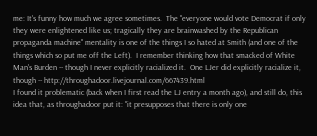me: It's funny how much we agree sometimes.  The "everyone would vote Democrat if only they were enlightened like us; tragically they are brainwashed by the Republican propaganda machine" mentality is one of the things I so hated at Smith (and one of the things which so put me off the Left).  I remember thinking how that smacked of White Man's Burden -- though I never explicitly racialized it.  One LJer did explicitly racialize it, though -- http://throughadoor.livejournal.com/667439.html
I found it problematic (back when I first read the LJ entry a month ago), and still do, this idea that, as throughadoor put it: "it presupposes that there is only one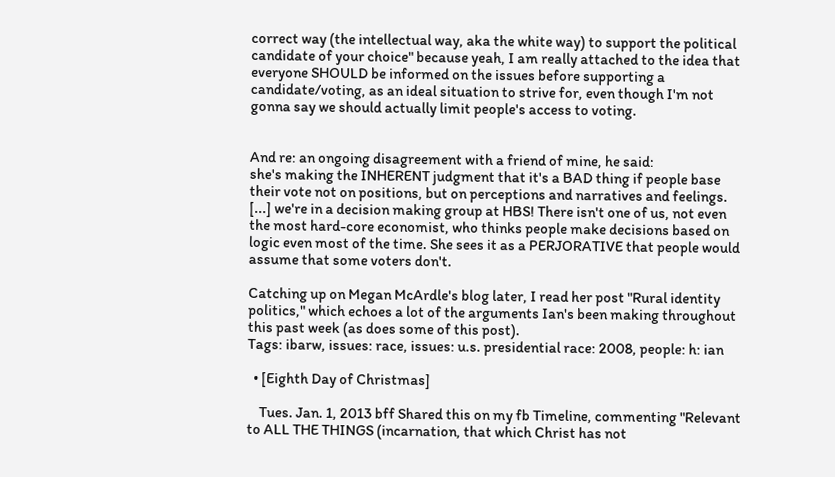correct way (the intellectual way, aka the white way) to support the political candidate of your choice" because yeah, I am really attached to the idea that everyone SHOULD be informed on the issues before supporting a candidate/voting, as an ideal situation to strive for, even though I'm not gonna say we should actually limit people's access to voting.


And re: an ongoing disagreement with a friend of mine, he said:
she's making the INHERENT judgment that it's a BAD thing if people base their vote not on positions, but on perceptions and narratives and feelings. [...] we're in a decision making group at HBS! There isn't one of us, not even the most hard-core economist, who thinks people make decisions based on logic even most of the time. She sees it as a PERJORATIVE that people would assume that some voters don't.

Catching up on Megan McArdle's blog later, I read her post "Rural identity politics," which echoes a lot of the arguments Ian's been making throughout this past week (as does some of this post).
Tags: ibarw, issues: race, issues: u.s. presidential race: 2008, people: h: ian

  • [Eighth Day of Christmas]

    Tues. Jan. 1, 2013 bff Shared this on my fb Timeline, commenting "Relevant to ALL THE THINGS (incarnation, that which Christ has not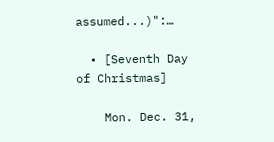assumed...)":…

  • [Seventh Day of Christmas]

    Mon. Dec. 31,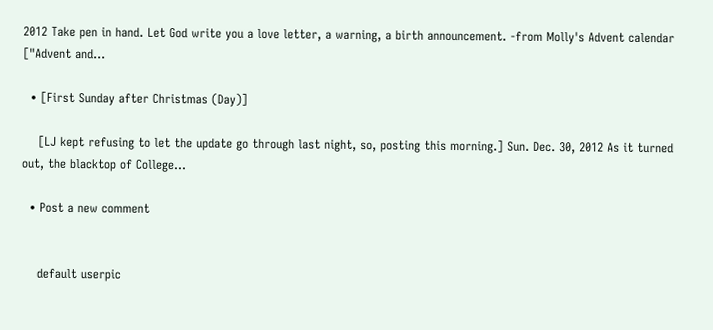2012 Take pen in hand. Let God write you a love letter, a warning, a birth announcement. -from Molly's Advent calendar ["Advent and…

  • [First Sunday after Christmas (Day)]

    [LJ kept refusing to let the update go through last night, so, posting this morning.] Sun. Dec. 30, 2012 As it turned out, the blacktop of College…

  • Post a new comment


    default userpic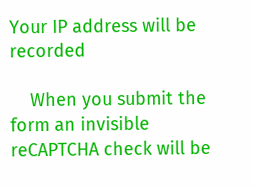Your IP address will be recorded

    When you submit the form an invisible reCAPTCHA check will be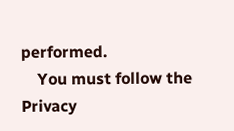performed.
    You must follow the Privacy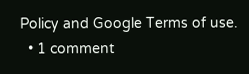Policy and Google Terms of use.
  • 1 comment